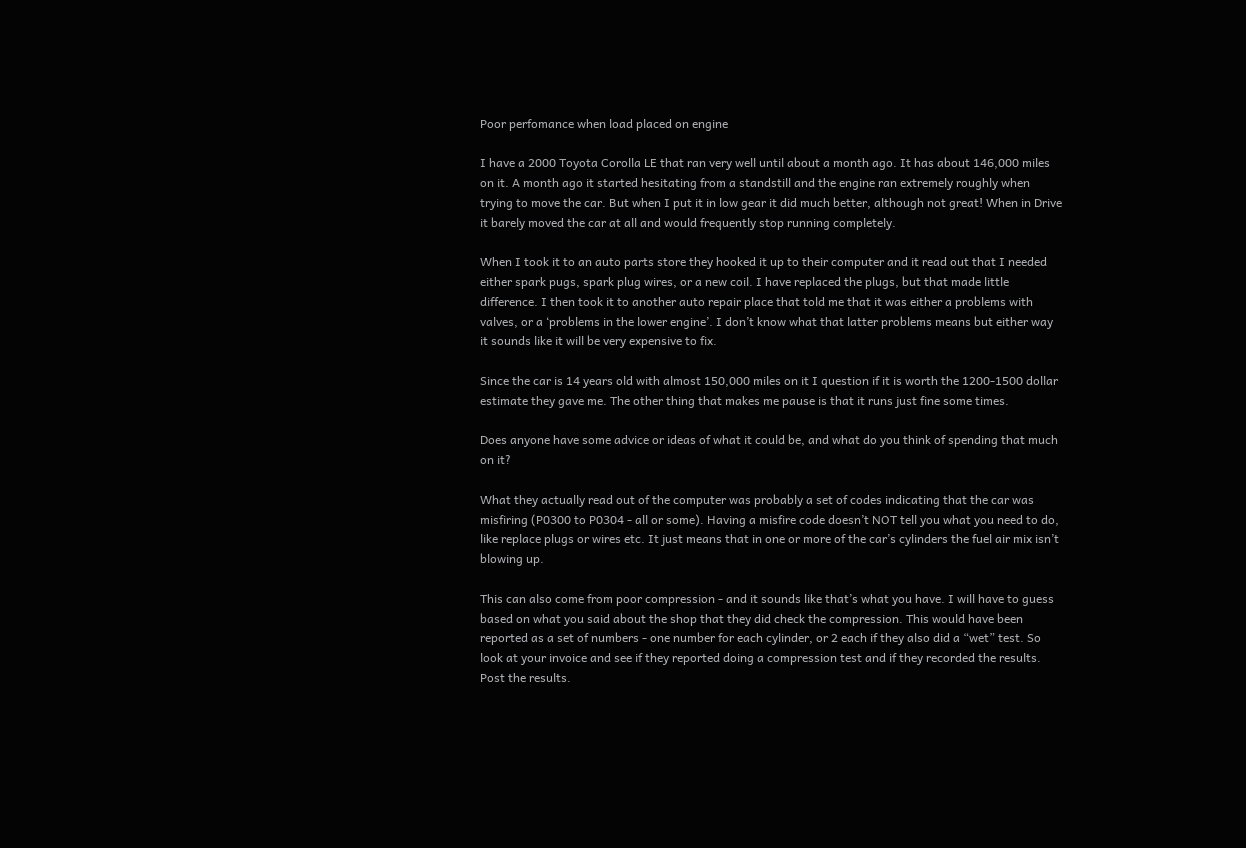Poor perfomance when load placed on engine

I have a 2000 Toyota Corolla LE that ran very well until about a month ago. It has about 146,000 miles on it. A month ago it started hesitating from a standstill and the engine ran extremely roughly when trying to move the car. But when I put it in low gear it did much better, although not great! When in Drive it barely moved the car at all and would frequently stop running completely.

When I took it to an auto parts store they hooked it up to their computer and it read out that I needed either spark pugs, spark plug wires, or a new coil. I have replaced the plugs, but that made little difference. I then took it to another auto repair place that told me that it was either a problems with valves, or a ‘problems in the lower engine’. I don’t know what that latter problems means but either way it sounds like it will be very expensive to fix.

Since the car is 14 years old with almost 150,000 miles on it I question if it is worth the 1200-1500 dollar estimate they gave me. The other thing that makes me pause is that it runs just fine some times.

Does anyone have some advice or ideas of what it could be, and what do you think of spending that much on it?

What they actually read out of the computer was probably a set of codes indicating that the car was misfiring (P0300 to P0304 - all or some). Having a misfire code doesn’t NOT tell you what you need to do, like replace plugs or wires etc. It just means that in one or more of the car’s cylinders the fuel air mix isn’t blowing up.

This can also come from poor compression - and it sounds like that’s what you have. I will have to guess based on what you said about the shop that they did check the compression. This would have been reported as a set of numbers - one number for each cylinder, or 2 each if they also did a “wet” test. So look at your invoice and see if they reported doing a compression test and if they recorded the results. Post the results.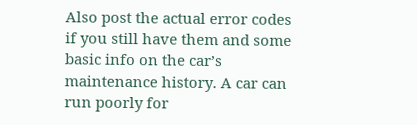Also post the actual error codes if you still have them and some basic info on the car’s maintenance history. A car can run poorly for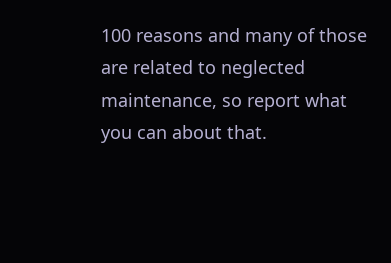100 reasons and many of those are related to neglected maintenance, so report what you can about that.